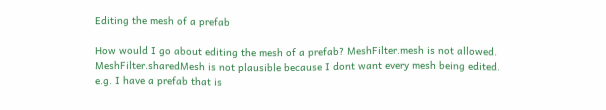Editing the mesh of a prefab

How would I go about editing the mesh of a prefab? MeshFilter.mesh is not allowed. MeshFilter.sharedMesh is not plausible because I dont want every mesh being edited.
e.g. I have a prefab that is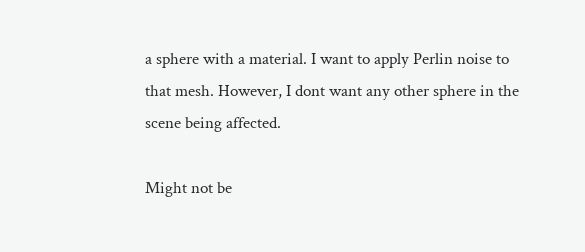a sphere with a material. I want to apply Perlin noise to that mesh. However, I dont want any other sphere in the scene being affected.

Might not be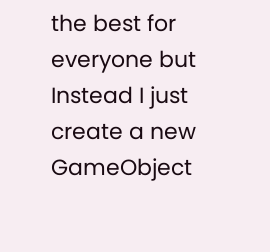the best for everyone but Instead I just create a new GameObject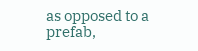as opposed to a prefab,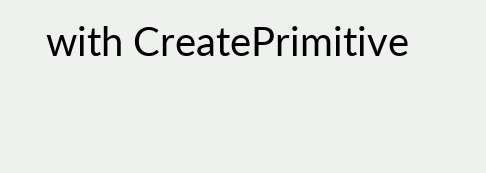with CreatePrimitive